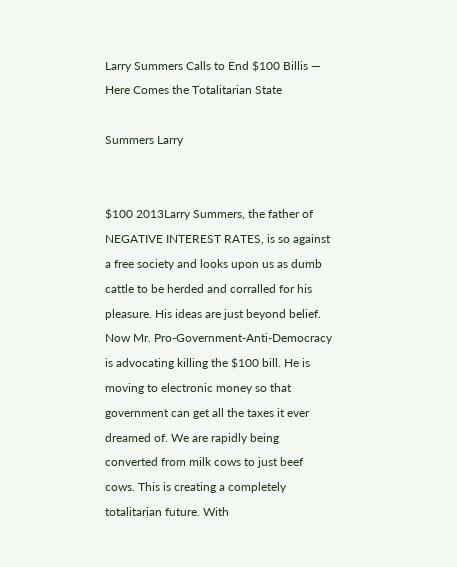Larry Summers Calls to End $100 Billis — Here Comes the Totalitarian State

Summers Larry


$100 2013Larry Summers, the father of NEGATIVE INTEREST RATES, is so against a free society and looks upon us as dumb cattle to be herded and corralled for his pleasure. His ideas are just beyond belief. Now Mr. Pro-Government-Anti-Democracy is advocating killing the $100 bill. He is moving to electronic money so that government can get all the taxes it ever dreamed of. We are rapidly being converted from milk cows to just beef cows. This is creating a completely totalitarian future. With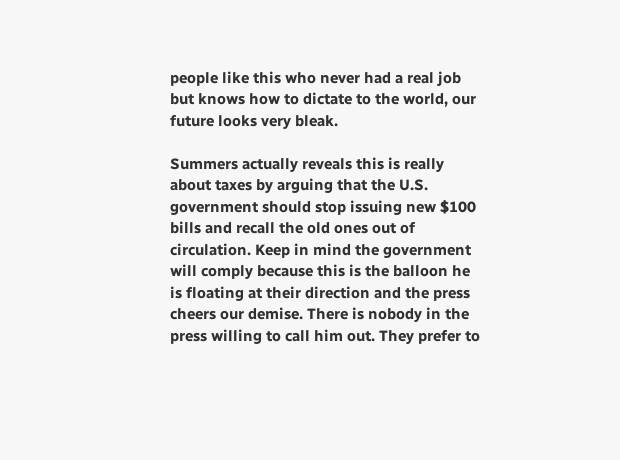people like this who never had a real job but knows how to dictate to the world, our future looks very bleak.

Summers actually reveals this is really about taxes by arguing that the U.S. government should stop issuing new $100 bills and recall the old ones out of circulation. Keep in mind the government will comply because this is the balloon he is floating at their direction and the press cheers our demise. There is nobody in the press willing to call him out. They prefer to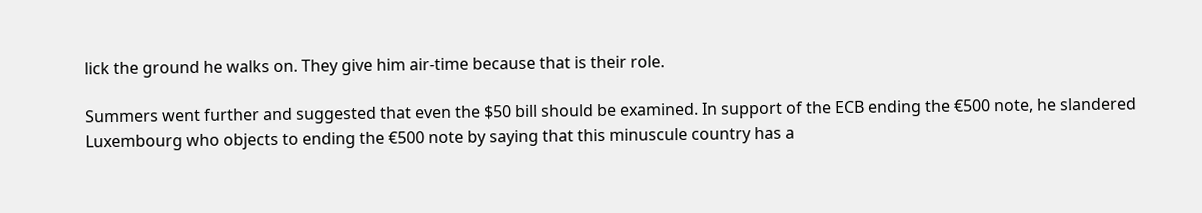lick the ground he walks on. They give him air-time because that is their role.

Summers went further and suggested that even the $50 bill should be examined. In support of the ECB ending the €500 note, he slandered Luxembourg who objects to ending the €500 note by saying that this minuscule country has a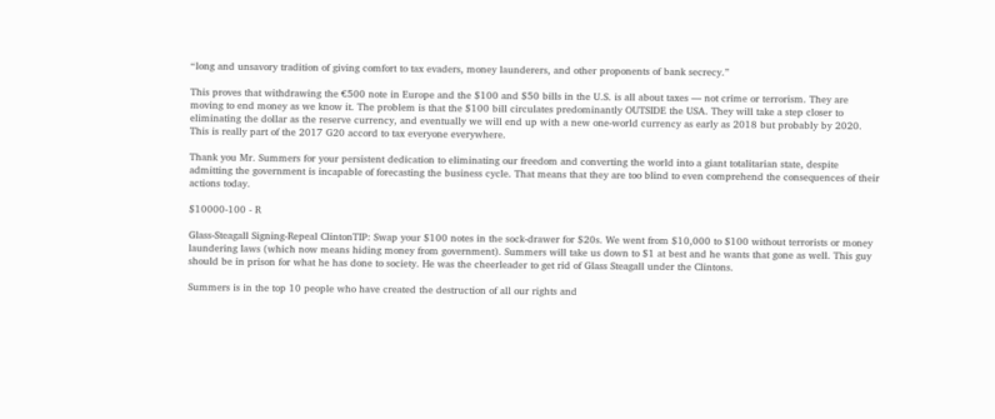“long and unsavory tradition of giving comfort to tax evaders, money launderers, and other proponents of bank secrecy.”

This proves that withdrawing the €500 note in Europe and the $100 and $50 bills in the U.S. is all about taxes — not crime or terrorism. They are moving to end money as we know it. The problem is that the $100 bill circulates predominantly OUTSIDE the USA. They will take a step closer to eliminating the dollar as the reserve currency, and eventually we will end up with a new one-world currency as early as 2018 but probably by 2020. This is really part of the 2017 G20 accord to tax everyone everywhere.

Thank you Mr. Summers for your persistent dedication to eliminating our freedom and converting the world into a giant totalitarian state, despite admitting the government is incapable of forecasting the business cycle. That means that they are too blind to even comprehend the consequences of their actions today.

$10000-100 - R

Glass-Steagall Signing-Repeal ClintonTIP: Swap your $100 notes in the sock-drawer for $20s. We went from $10,000 to $100 without terrorists or money laundering laws (which now means hiding money from government). Summers will take us down to $1 at best and he wants that gone as well. This guy should be in prison for what he has done to society. He was the cheerleader to get rid of Glass Steagall under the Clintons.

Summers is in the top 10 people who have created the destruction of all our rights and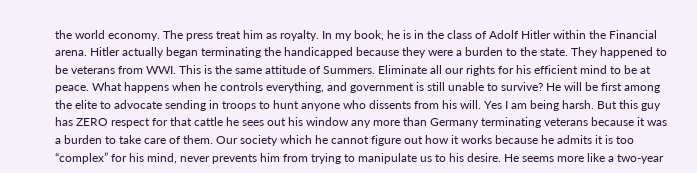the world economy. The press treat him as royalty. In my book, he is in the class of Adolf Hitler within the Financial arena. Hitler actually began terminating the handicapped because they were a burden to the state. They happened to be veterans from WWI. This is the same attitude of Summers. Eliminate all our rights for his efficient mind to be at peace. What happens when he controls everything, and government is still unable to survive? He will be first among the elite to advocate sending in troops to hunt anyone who dissents from his will. Yes I am being harsh. But this guy has ZERO respect for that cattle he sees out his window any more than Germany terminating veterans because it was a burden to take care of them. Our society which he cannot figure out how it works because he admits it is too “complex” for his mind, never prevents him from trying to manipulate us to his desire. He seems more like a two-year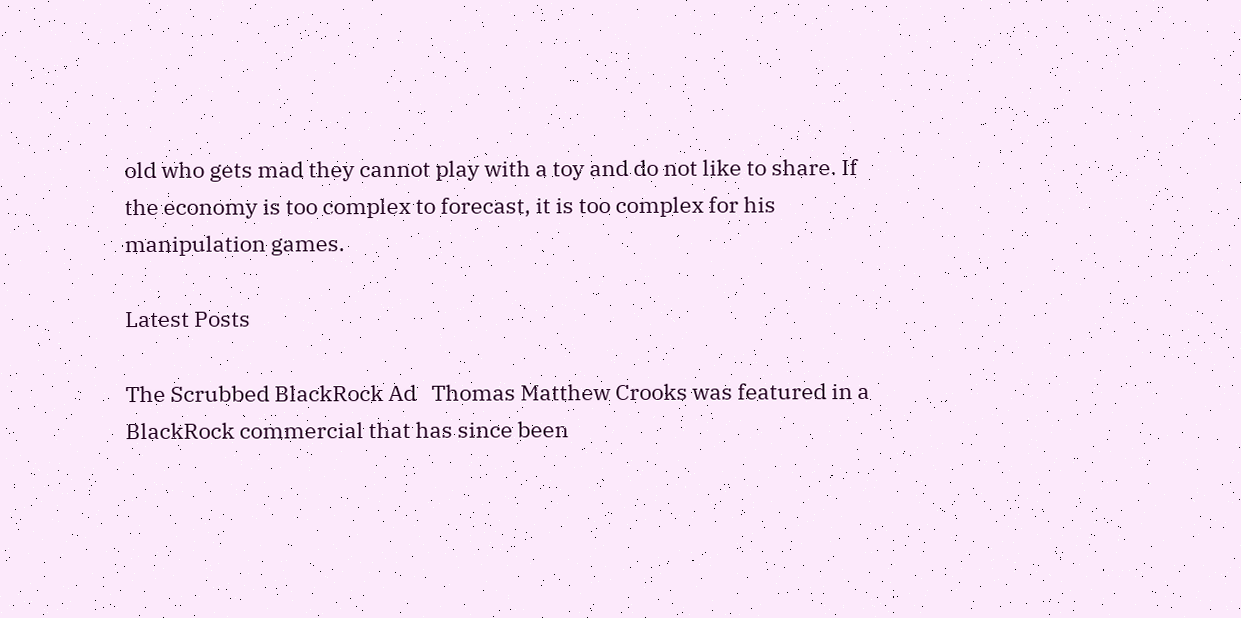old who gets mad they cannot play with a toy and do not like to share. If the economy is too complex to forecast, it is too complex for his manipulation games.

Latest Posts

The Scrubbed BlackRock Ad   Thomas Matthew Crooks was featured in a BlackRock commercial that has since been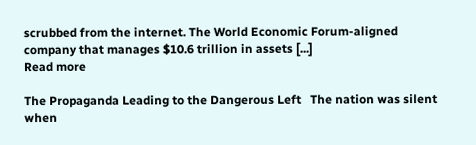scrubbed from the internet. The World Economic Forum-aligned company that manages $10.6 trillion in assets [...]
Read more

The Propaganda Leading to the Dangerous Left   The nation was silent when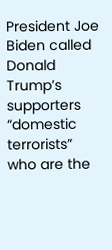President Joe Biden called Donald Trump’s supporters “domestic terrorists” who are the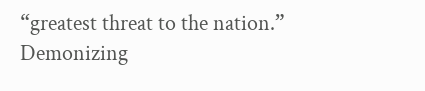“greatest threat to the nation.” Demonizing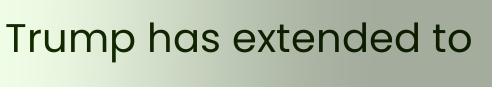Trump has extended to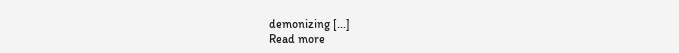demonizing [...]
Read more